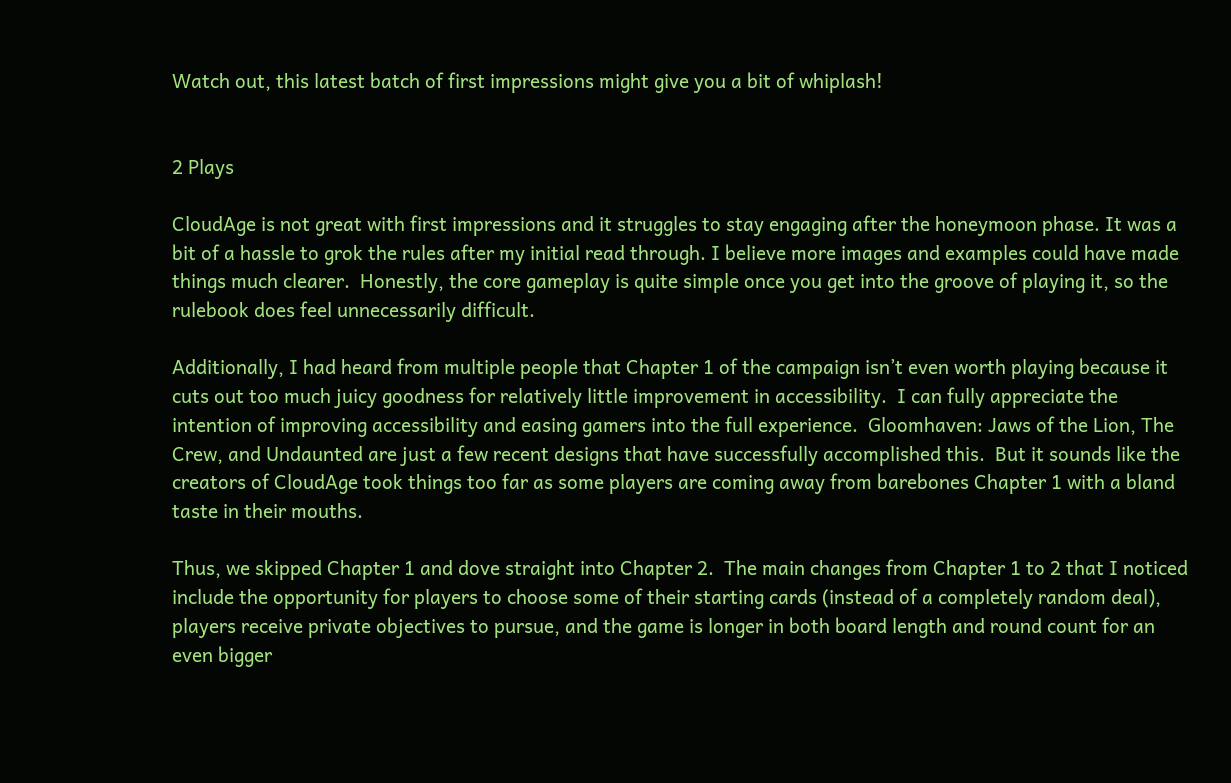Watch out, this latest batch of first impressions might give you a bit of whiplash!


2 Plays

CloudAge is not great with first impressions and it struggles to stay engaging after the honeymoon phase. It was a bit of a hassle to grok the rules after my initial read through. I believe more images and examples could have made things much clearer.  Honestly, the core gameplay is quite simple once you get into the groove of playing it, so the rulebook does feel unnecessarily difficult.

Additionally, I had heard from multiple people that Chapter 1 of the campaign isn’t even worth playing because it cuts out too much juicy goodness for relatively little improvement in accessibility.  I can fully appreciate the intention of improving accessibility and easing gamers into the full experience.  Gloomhaven: Jaws of the Lion, The Crew, and Undaunted are just a few recent designs that have successfully accomplished this.  But it sounds like the creators of CloudAge took things too far as some players are coming away from barebones Chapter 1 with a bland taste in their mouths.

Thus, we skipped Chapter 1 and dove straight into Chapter 2.  The main changes from Chapter 1 to 2 that I noticed include the opportunity for players to choose some of their starting cards (instead of a completely random deal), players receive private objectives to pursue, and the game is longer in both board length and round count for an even bigger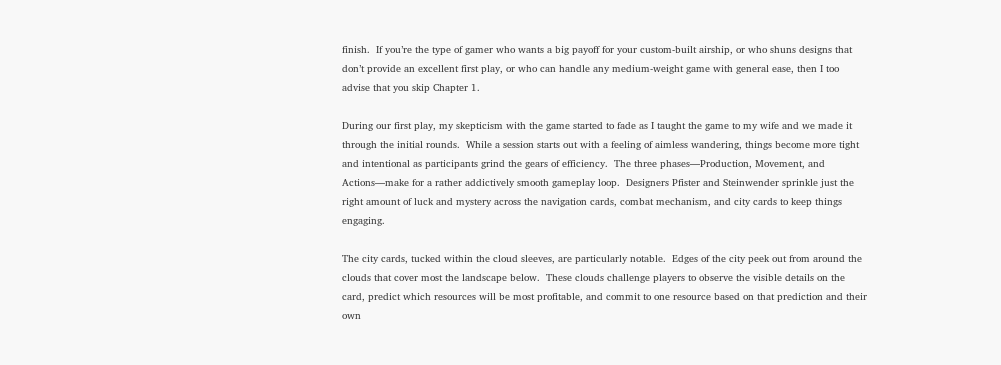finish.  If you’re the type of gamer who wants a big payoff for your custom-built airship, or who shuns designs that don’t provide an excellent first play, or who can handle any medium-weight game with general ease, then I too advise that you skip Chapter 1.

During our first play, my skepticism with the game started to fade as I taught the game to my wife and we made it through the initial rounds.  While a session starts out with a feeling of aimless wandering, things become more tight and intentional as participants grind the gears of efficiency.  The three phases—Production, Movement, and Actions—make for a rather addictively smooth gameplay loop.  Designers Pfister and Steinwender sprinkle just the right amount of luck and mystery across the navigation cards, combat mechanism, and city cards to keep things engaging.

The city cards, tucked within the cloud sleeves, are particularly notable.  Edges of the city peek out from around the clouds that cover most the landscape below.  These clouds challenge players to observe the visible details on the card, predict which resources will be most profitable, and commit to one resource based on that prediction and their own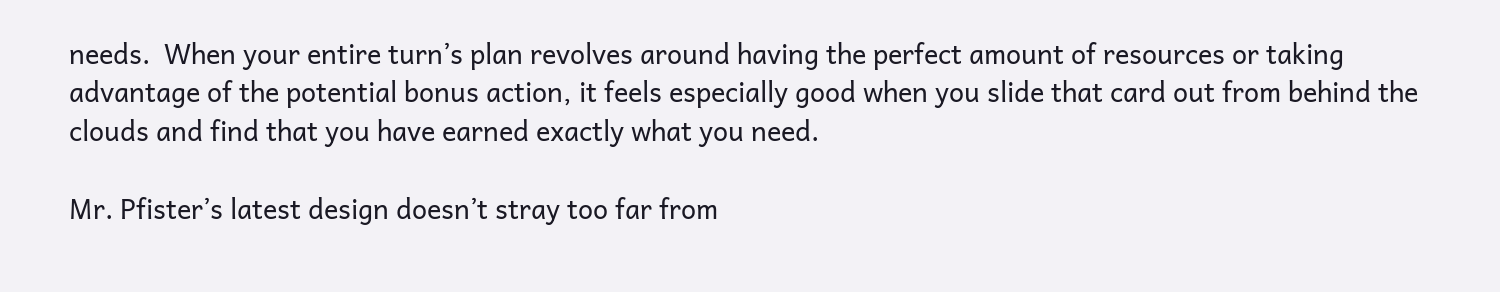needs.  When your entire turn’s plan revolves around having the perfect amount of resources or taking advantage of the potential bonus action, it feels especially good when you slide that card out from behind the clouds and find that you have earned exactly what you need.

Mr. Pfister’s latest design doesn’t stray too far from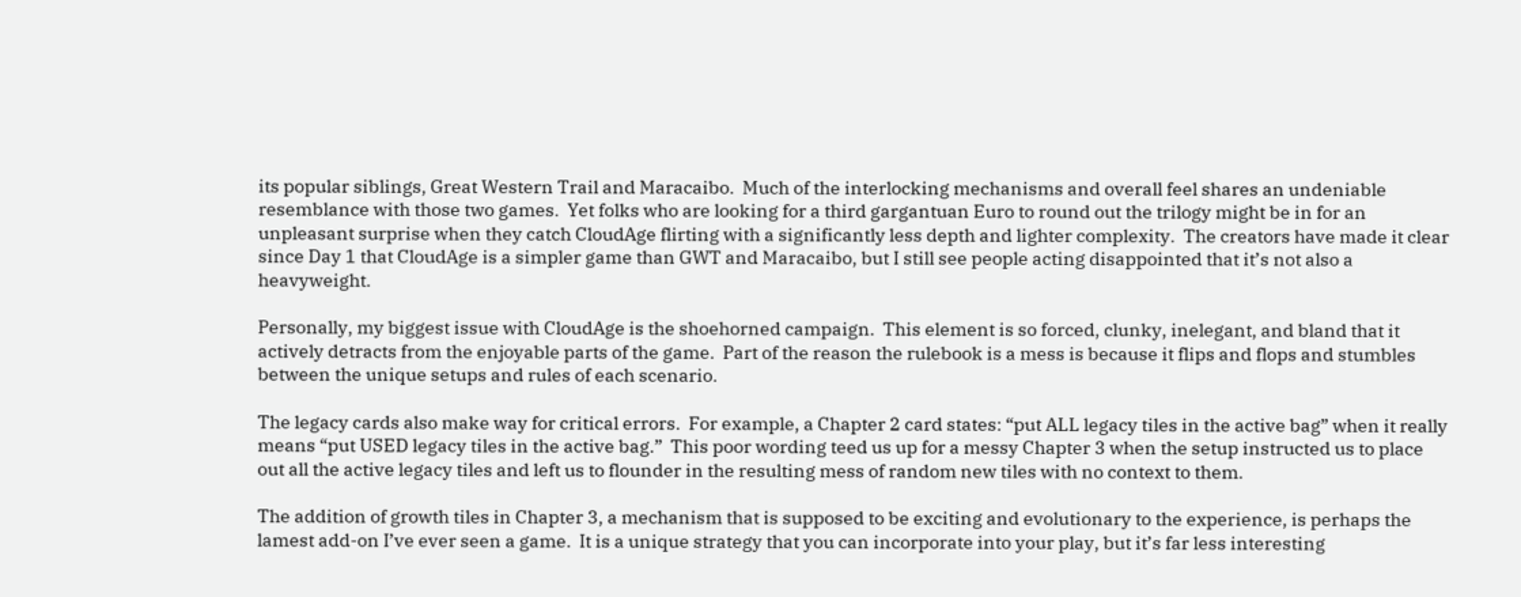its popular siblings, Great Western Trail and Maracaibo.  Much of the interlocking mechanisms and overall feel shares an undeniable resemblance with those two games.  Yet folks who are looking for a third gargantuan Euro to round out the trilogy might be in for an unpleasant surprise when they catch CloudAge flirting with a significantly less depth and lighter complexity.  The creators have made it clear since Day 1 that CloudAge is a simpler game than GWT and Maracaibo, but I still see people acting disappointed that it’s not also a heavyweight.

Personally, my biggest issue with CloudAge is the shoehorned campaign.  This element is so forced, clunky, inelegant, and bland that it actively detracts from the enjoyable parts of the game.  Part of the reason the rulebook is a mess is because it flips and flops and stumbles between the unique setups and rules of each scenario.

The legacy cards also make way for critical errors.  For example, a Chapter 2 card states: “put ALL legacy tiles in the active bag” when it really means “put USED legacy tiles in the active bag.”  This poor wording teed us up for a messy Chapter 3 when the setup instructed us to place out all the active legacy tiles and left us to flounder in the resulting mess of random new tiles with no context to them.

The addition of growth tiles in Chapter 3, a mechanism that is supposed to be exciting and evolutionary to the experience, is perhaps the lamest add-on I’ve ever seen a game.  It is a unique strategy that you can incorporate into your play, but it’s far less interesting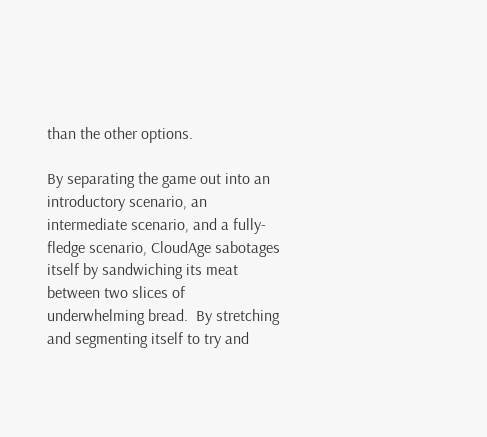than the other options.

By separating the game out into an introductory scenario, an intermediate scenario, and a fully-fledge scenario, CloudAge sabotages itself by sandwiching its meat between two slices of underwhelming bread.  By stretching and segmenting itself to try and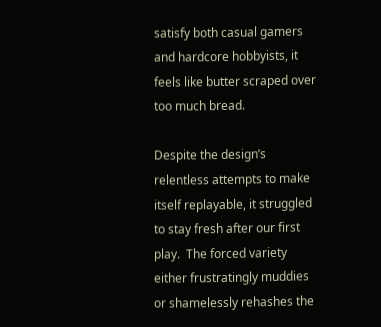satisfy both casual gamers and hardcore hobbyists, it feels like butter scraped over too much bread.

Despite the design’s relentless attempts to make itself replayable, it struggled to stay fresh after our first play.  The forced variety either frustratingly muddies or shamelessly rehashes the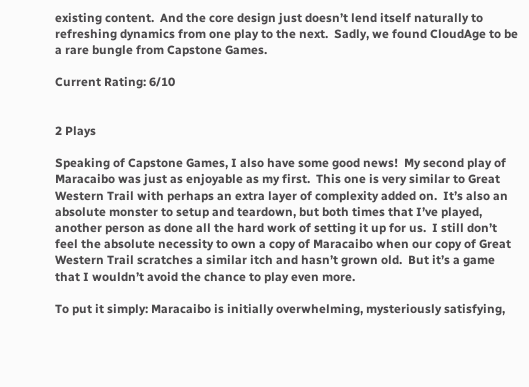existing content.  And the core design just doesn’t lend itself naturally to refreshing dynamics from one play to the next.  Sadly, we found CloudAge to be a rare bungle from Capstone Games.

Current Rating: 6/10


2 Plays

Speaking of Capstone Games, I also have some good news!  My second play of Maracaibo was just as enjoyable as my first.  This one is very similar to Great Western Trail with perhaps an extra layer of complexity added on.  It’s also an absolute monster to setup and teardown, but both times that I’ve played, another person as done all the hard work of setting it up for us.  I still don’t feel the absolute necessity to own a copy of Maracaibo when our copy of Great Western Trail scratches a similar itch and hasn’t grown old.  But it’s a game that I wouldn’t avoid the chance to play even more.

To put it simply: Maracaibo is initially overwhelming, mysteriously satisfying,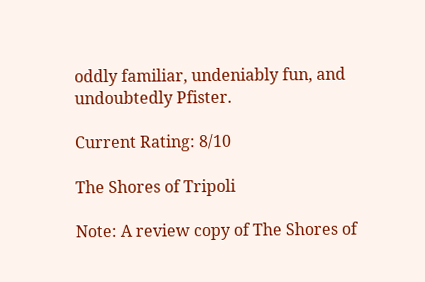oddly familiar, undeniably fun, and undoubtedly Pfister.

Current Rating: 8/10

The Shores of Tripoli

Note: A review copy of The Shores of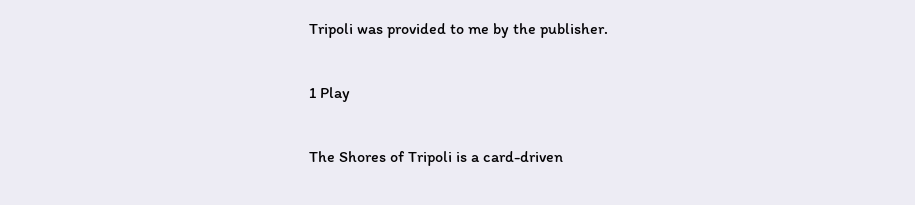Tripoli was provided to me by the publisher.

1 Play

The Shores of Tripoli is a card-driven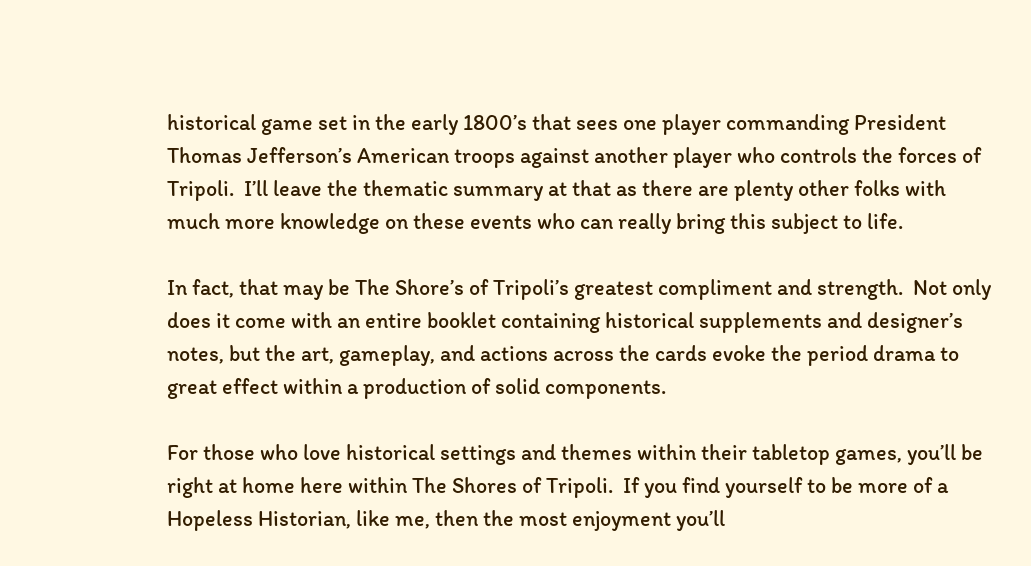historical game set in the early 1800’s that sees one player commanding President Thomas Jefferson’s American troops against another player who controls the forces of Tripoli.  I’ll leave the thematic summary at that as there are plenty other folks with much more knowledge on these events who can really bring this subject to life.

In fact, that may be The Shore’s of Tripoli’s greatest compliment and strength.  Not only does it come with an entire booklet containing historical supplements and designer’s notes, but the art, gameplay, and actions across the cards evoke the period drama to great effect within a production of solid components.

For those who love historical settings and themes within their tabletop games, you’ll be right at home here within The Shores of Tripoli.  If you find yourself to be more of a Hopeless Historian, like me, then the most enjoyment you’ll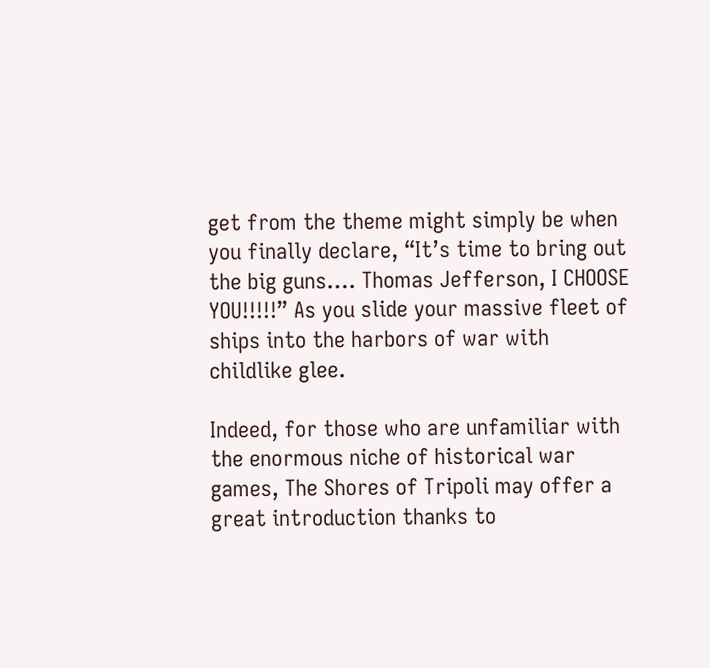get from the theme might simply be when you finally declare, “It’s time to bring out the big guns…. Thomas Jefferson, I CHOOSE YOU!!!!!” As you slide your massive fleet of ships into the harbors of war with childlike glee.

Indeed, for those who are unfamiliar with the enormous niche of historical war games, The Shores of Tripoli may offer a great introduction thanks to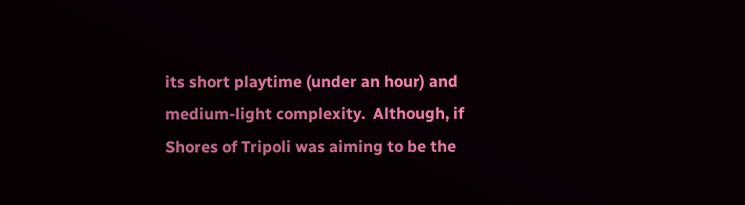its short playtime (under an hour) and medium-light complexity.  Although, if Shores of Tripoli was aiming to be the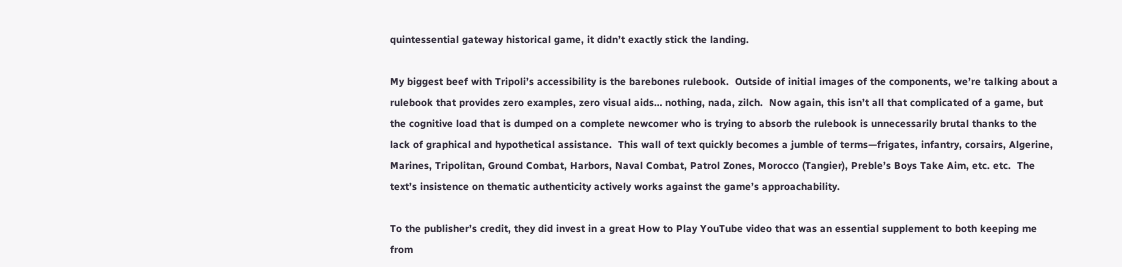quintessential gateway historical game, it didn’t exactly stick the landing.

My biggest beef with Tripoli’s accessibility is the barebones rulebook.  Outside of initial images of the components, we’re talking about a rulebook that provides zero examples, zero visual aids… nothing, nada, zilch.  Now again, this isn’t all that complicated of a game, but the cognitive load that is dumped on a complete newcomer who is trying to absorb the rulebook is unnecessarily brutal thanks to the lack of graphical and hypothetical assistance.  This wall of text quickly becomes a jumble of terms—frigates, infantry, corsairs, Algerine, Marines, Tripolitan, Ground Combat, Harbors, Naval Combat, Patrol Zones, Morocco (Tangier), Preble’s Boys Take Aim, etc. etc.  The text’s insistence on thematic authenticity actively works against the game’s approachability.

To the publisher’s credit, they did invest in a great How to Play YouTube video that was an essential supplement to both keeping me from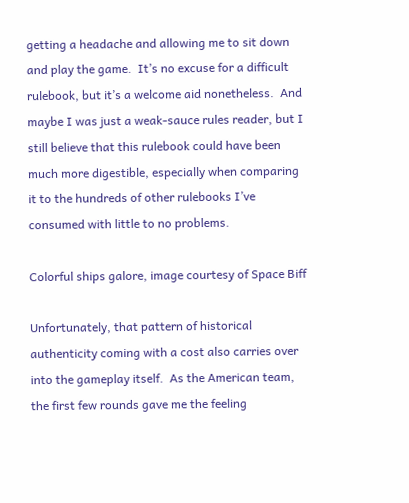getting a headache and allowing me to sit down and play the game.  It’s no excuse for a difficult rulebook, but it’s a welcome aid nonetheless.  And maybe I was just a weak-sauce rules reader, but I still believe that this rulebook could have been much more digestible, especially when comparing it to the hundreds of other rulebooks I’ve consumed with little to no problems.

Colorful ships galore, image courtesy of Space Biff

Unfortunately, that pattern of historical authenticity coming with a cost also carries over into the gameplay itself.  As the American team, the first few rounds gave me the feeling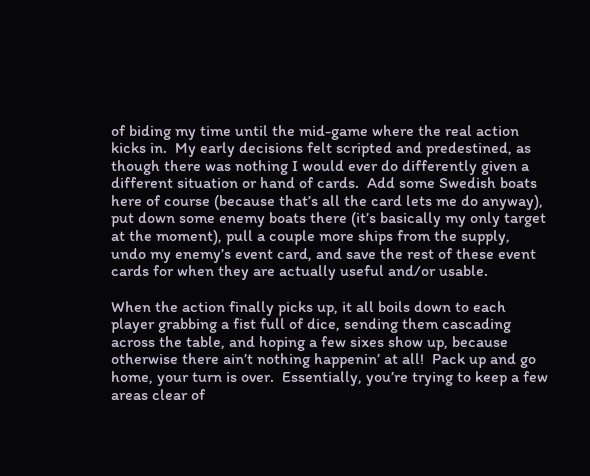of biding my time until the mid-game where the real action kicks in.  My early decisions felt scripted and predestined, as though there was nothing I would ever do differently given a different situation or hand of cards.  Add some Swedish boats here of course (because that’s all the card lets me do anyway), put down some enemy boats there (it’s basically my only target at the moment), pull a couple more ships from the supply, undo my enemy’s event card, and save the rest of these event cards for when they are actually useful and/or usable.

When the action finally picks up, it all boils down to each player grabbing a fist full of dice, sending them cascading across the table, and hoping a few sixes show up, because otherwise there ain’t nothing happenin’ at all!  Pack up and go home, your turn is over.  Essentially, you’re trying to keep a few areas clear of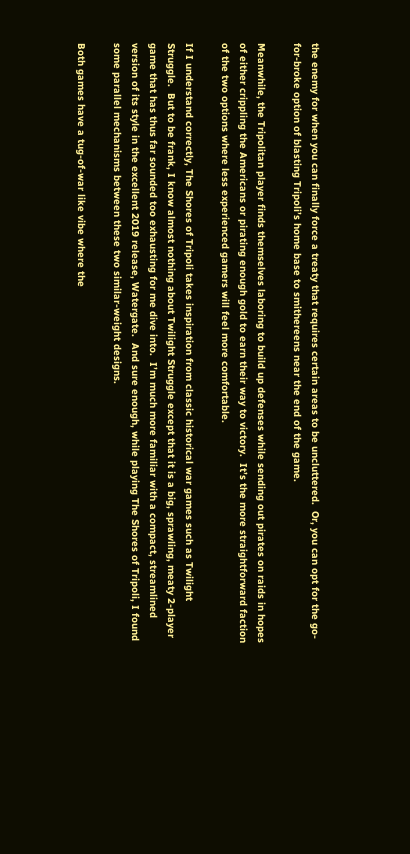the enemy for when you can finally force a treaty that requires certain areas to be uncluttered.  Or, you can opt for the go-for-broke option of blasting Tripoli’s home base to smithereens near the end of the game.

Meanwhile, the Tripolitan player finds themselves laboring to build up defenses while sending out pirates on raids in hopes of either crippling the Americans or pirating enough gold to earn their way to victory.  It’s the more straightforward faction of the two options where less experienced gamers will feel more comfortable.

If I understand correctly, The Shores of Tripoli takes inspiration from classic historical war games such as Twilight Struggle.  But to be frank, I know almost nothing about Twilight Struggle except that it is a big, sprawling, meaty 2-player game that has thus far sounded too exhausting for me dive into.  I’m much more familiar with a compact, streamlined version of its style in the excellent 2019 release, Watergate.  And sure enough, while playing The Shores of Tripoli, I found some parallel mechanisms between these two similar-weight designs.

Both games have a tug-of-war like vibe where the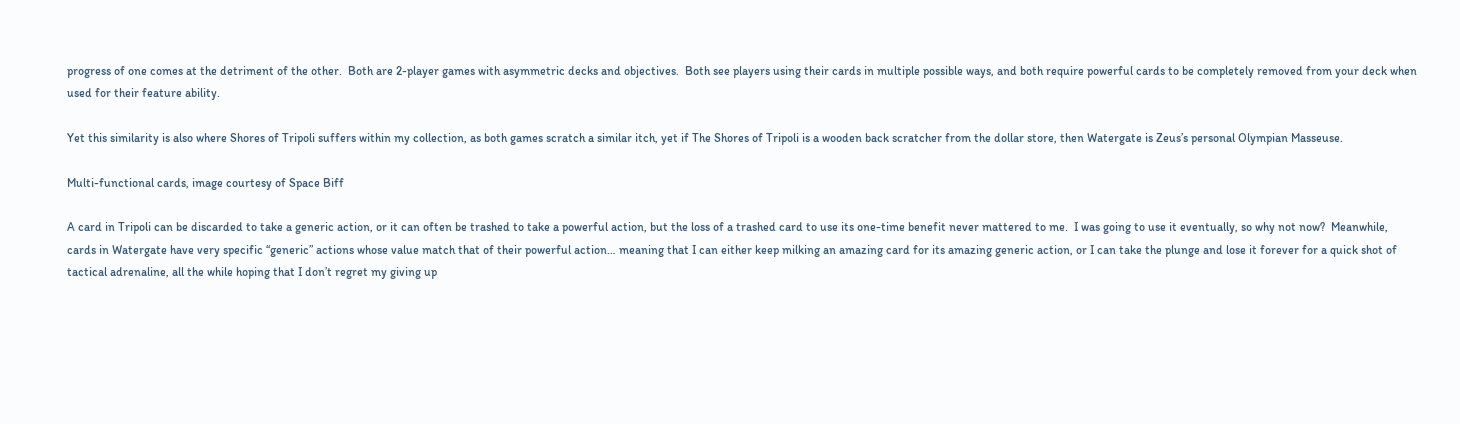progress of one comes at the detriment of the other.  Both are 2-player games with asymmetric decks and objectives.  Both see players using their cards in multiple possible ways, and both require powerful cards to be completely removed from your deck when used for their feature ability.

Yet this similarity is also where Shores of Tripoli suffers within my collection, as both games scratch a similar itch, yet if The Shores of Tripoli is a wooden back scratcher from the dollar store, then Watergate is Zeus’s personal Olympian Masseuse.

Multi-functional cards, image courtesy of Space Biff

A card in Tripoli can be discarded to take a generic action, or it can often be trashed to take a powerful action, but the loss of a trashed card to use its one-time benefit never mattered to me.  I was going to use it eventually, so why not now?  Meanwhile, cards in Watergate have very specific “generic” actions whose value match that of their powerful action… meaning that I can either keep milking an amazing card for its amazing generic action, or I can take the plunge and lose it forever for a quick shot of tactical adrenaline, all the while hoping that I don’t regret my giving up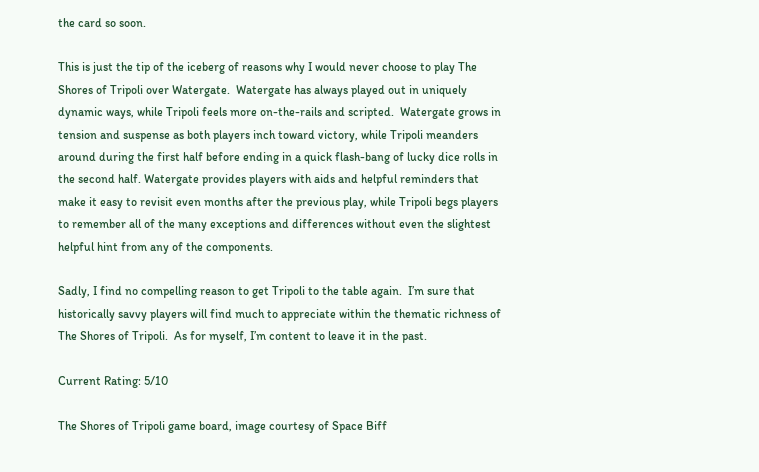the card so soon.

This is just the tip of the iceberg of reasons why I would never choose to play The Shores of Tripoli over Watergate.  Watergate has always played out in uniquely dynamic ways, while Tripoli feels more on-the-rails and scripted.  Watergate grows in tension and suspense as both players inch toward victory, while Tripoli meanders around during the first half before ending in a quick flash-bang of lucky dice rolls in the second half. Watergate provides players with aids and helpful reminders that make it easy to revisit even months after the previous play, while Tripoli begs players to remember all of the many exceptions and differences without even the slightest helpful hint from any of the components.

Sadly, I find no compelling reason to get Tripoli to the table again.  I’m sure that historically savvy players will find much to appreciate within the thematic richness of The Shores of Tripoli.  As for myself, I’m content to leave it in the past.

Current Rating: 5/10

The Shores of Tripoli game board, image courtesy of Space Biff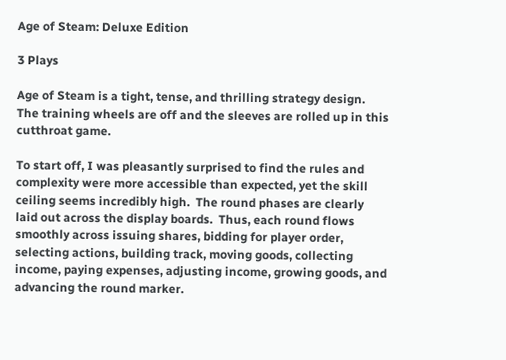Age of Steam: Deluxe Edition

3 Plays

Age of Steam is a tight, tense, and thrilling strategy design.  The training wheels are off and the sleeves are rolled up in this cutthroat game.

To start off, I was pleasantly surprised to find the rules and complexity were more accessible than expected, yet the skill ceiling seems incredibly high.  The round phases are clearly laid out across the display boards.  Thus, each round flows smoothly across issuing shares, bidding for player order, selecting actions, building track, moving goods, collecting income, paying expenses, adjusting income, growing goods, and advancing the round marker.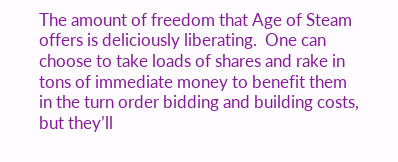The amount of freedom that Age of Steam offers is deliciously liberating.  One can choose to take loads of shares and rake in tons of immediate money to benefit them in the turn order bidding and building costs, but they’ll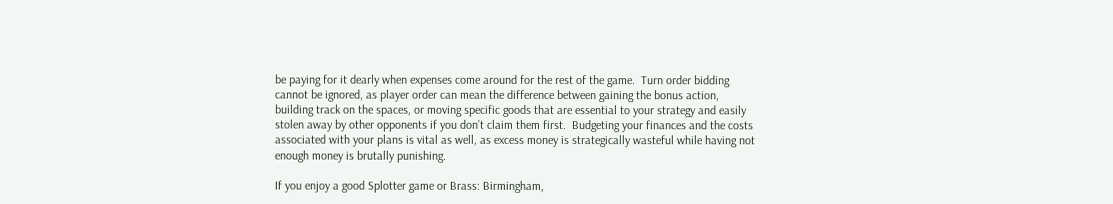be paying for it dearly when expenses come around for the rest of the game.  Turn order bidding cannot be ignored, as player order can mean the difference between gaining the bonus action, building track on the spaces, or moving specific goods that are essential to your strategy and easily stolen away by other opponents if you don’t claim them first.  Budgeting your finances and the costs associated with your plans is vital as well, as excess money is strategically wasteful while having not enough money is brutally punishing.

If you enjoy a good Splotter game or Brass: Birmingham,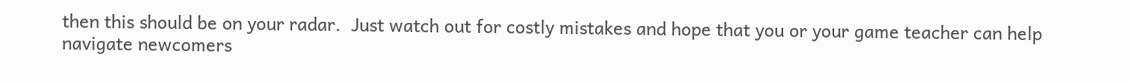then this should be on your radar.  Just watch out for costly mistakes and hope that you or your game teacher can help navigate newcomers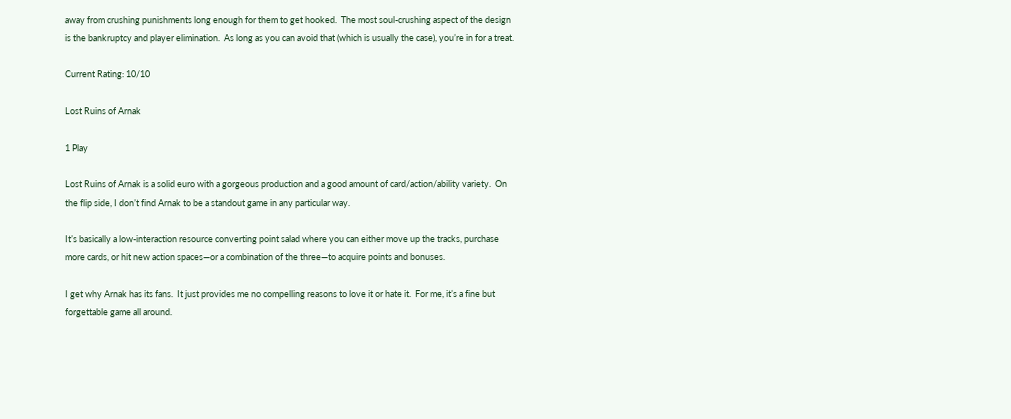away from crushing punishments long enough for them to get hooked.  The most soul-crushing aspect of the design is the bankruptcy and player elimination.  As long as you can avoid that (which is usually the case), you’re in for a treat.

Current Rating: 10/10

Lost Ruins of Arnak

1 Play

Lost Ruins of Arnak is a solid euro with a gorgeous production and a good amount of card/action/ability variety.  On the flip side, I don’t find Arnak to be a standout game in any particular way.

It’s basically a low-interaction resource converting point salad where you can either move up the tracks, purchase more cards, or hit new action spaces—or a combination of the three—to acquire points and bonuses.

I get why Arnak has its fans.  It just provides me no compelling reasons to love it or hate it.  For me, it’s a fine but forgettable game all around.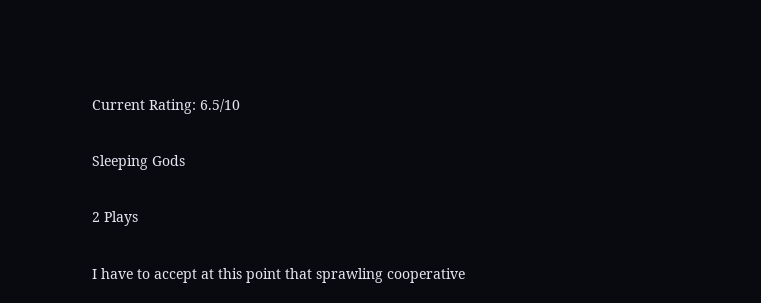Current Rating: 6.5/10

Sleeping Gods

2 Plays

I have to accept at this point that sprawling cooperative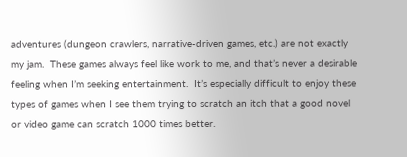adventures (dungeon crawlers, narrative-driven games, etc.) are not exactly my jam.  These games always feel like work to me, and that’s never a desirable feeling when I’m seeking entertainment.  It’s especially difficult to enjoy these types of games when I see them trying to scratch an itch that a good novel or video game can scratch 1000 times better.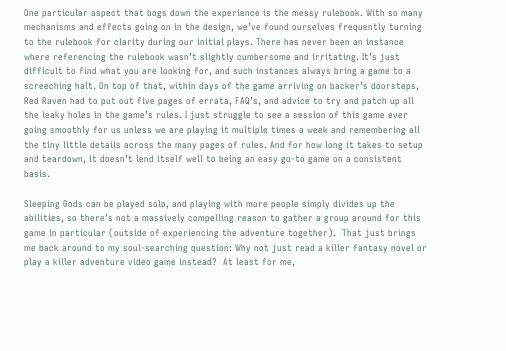One particular aspect that bogs down the experience is the messy rulebook. With so many mechanisms and effects going on in the design, we’ve found ourselves frequently turning to the rulebook for clarity during our initial plays. There has never been an instance where referencing the rulebook wasn’t slightly cumbersome and irritating. It’s just difficult to find what you are looking for, and such instances always bring a game to a screeching halt. On top of that, within days of the game arriving on backer’s doorsteps, Red Raven had to put out five pages of errata, FAQ’s, and advice to try and patch up all the leaky holes in the game’s rules. I just struggle to see a session of this game ever going smoothly for us unless we are playing it multiple times a week and remembering all the tiny little details across the many pages of rules. And for how long it takes to setup and teardown, it doesn’t lend itself well to being an easy go-to game on a consistent basis.

Sleeping Gods can be played solo, and playing with more people simply divides up the abilities, so there’s not a massively compelling reason to gather a group around for this game in particular (outside of experiencing the adventure together).  That just brings me back around to my soul-searching question: Why not just read a killer fantasy novel or play a killer adventure video game instead?  At least for me,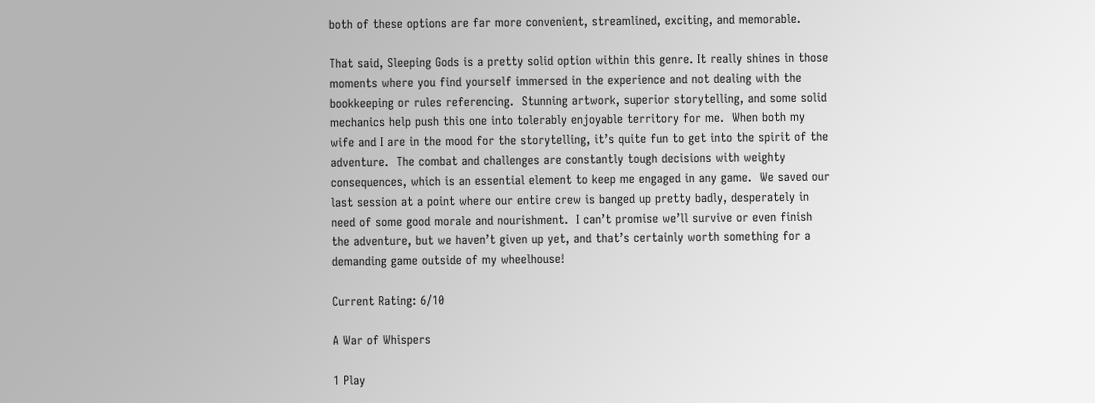both of these options are far more convenient, streamlined, exciting, and memorable.

That said, Sleeping Gods is a pretty solid option within this genre. It really shines in those moments where you find yourself immersed in the experience and not dealing with the bookkeeping or rules referencing.  Stunning artwork, superior storytelling, and some solid mechanics help push this one into tolerably enjoyable territory for me.  When both my wife and I are in the mood for the storytelling, it’s quite fun to get into the spirit of the adventure.  The combat and challenges are constantly tough decisions with weighty consequences, which is an essential element to keep me engaged in any game.  We saved our last session at a point where our entire crew is banged up pretty badly, desperately in need of some good morale and nourishment.  I can’t promise we’ll survive or even finish the adventure, but we haven’t given up yet, and that’s certainly worth something for a demanding game outside of my wheelhouse!

Current Rating: 6/10

A War of Whispers

1 Play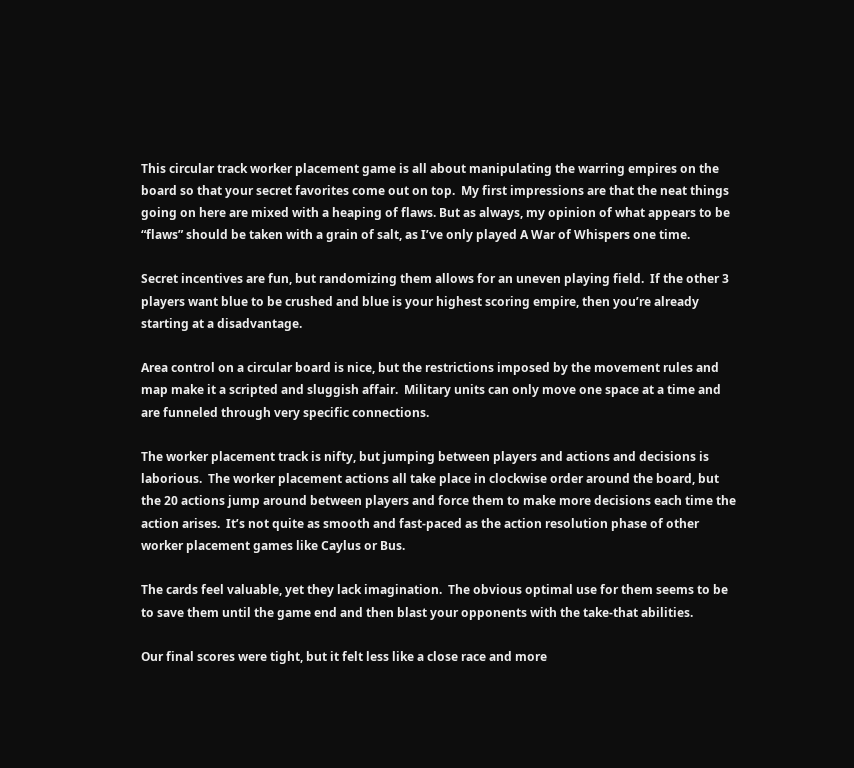This circular track worker placement game is all about manipulating the warring empires on the board so that your secret favorites come out on top.  My first impressions are that the neat things going on here are mixed with a heaping of flaws. But as always, my opinion of what appears to be “flaws” should be taken with a grain of salt, as I’ve only played A War of Whispers one time.

Secret incentives are fun, but randomizing them allows for an uneven playing field.  If the other 3 players want blue to be crushed and blue is your highest scoring empire, then you’re already starting at a disadvantage.

Area control on a circular board is nice, but the restrictions imposed by the movement rules and map make it a scripted and sluggish affair.  Military units can only move one space at a time and are funneled through very specific connections.

The worker placement track is nifty, but jumping between players and actions and decisions is laborious.  The worker placement actions all take place in clockwise order around the board, but the 20 actions jump around between players and force them to make more decisions each time the action arises.  It’s not quite as smooth and fast-paced as the action resolution phase of other worker placement games like Caylus or Bus.

The cards feel valuable, yet they lack imagination.  The obvious optimal use for them seems to be to save them until the game end and then blast your opponents with the take-that abilities.

Our final scores were tight, but it felt less like a close race and more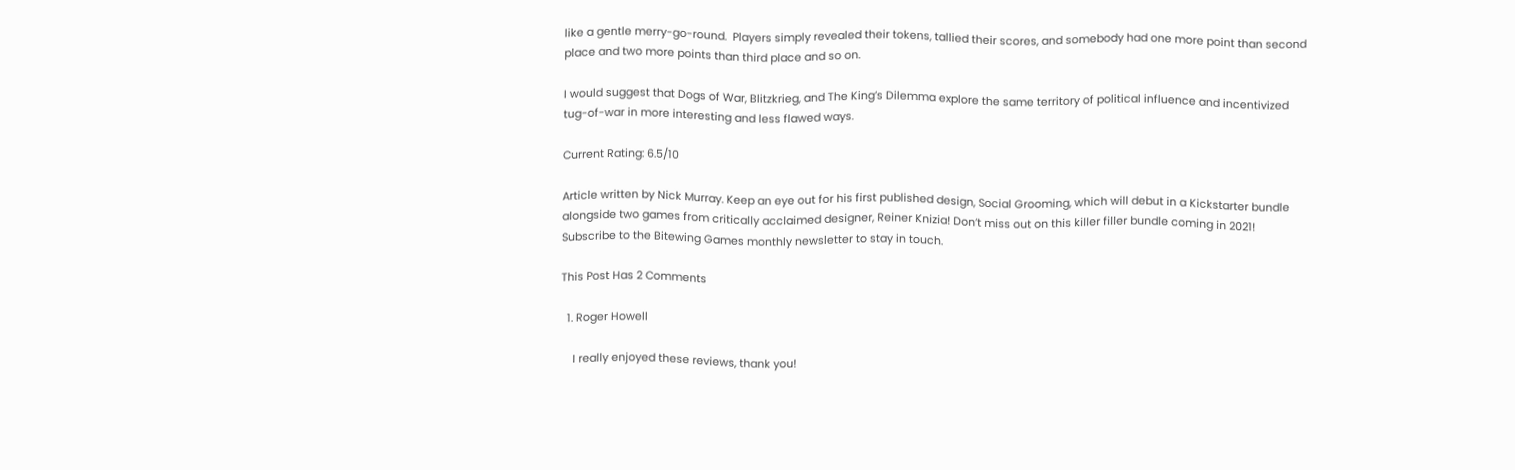like a gentle merry-go-round.  Players simply revealed their tokens, tallied their scores, and somebody had one more point than second place and two more points than third place and so on.

I would suggest that Dogs of War, Blitzkrieg, and The King’s Dilemma explore the same territory of political influence and incentivized tug-of-war in more interesting and less flawed ways.

Current Rating: 6.5/10

Article written by Nick Murray. Keep an eye out for his first published design, Social Grooming, which will debut in a Kickstarter bundle alongside two games from critically acclaimed designer, Reiner Knizia! Don’t miss out on this killer filler bundle coming in 2021! Subscribe to the Bitewing Games monthly newsletter to stay in touch.

This Post Has 2 Comments

  1. Roger Howell

    I really enjoyed these reviews, thank you!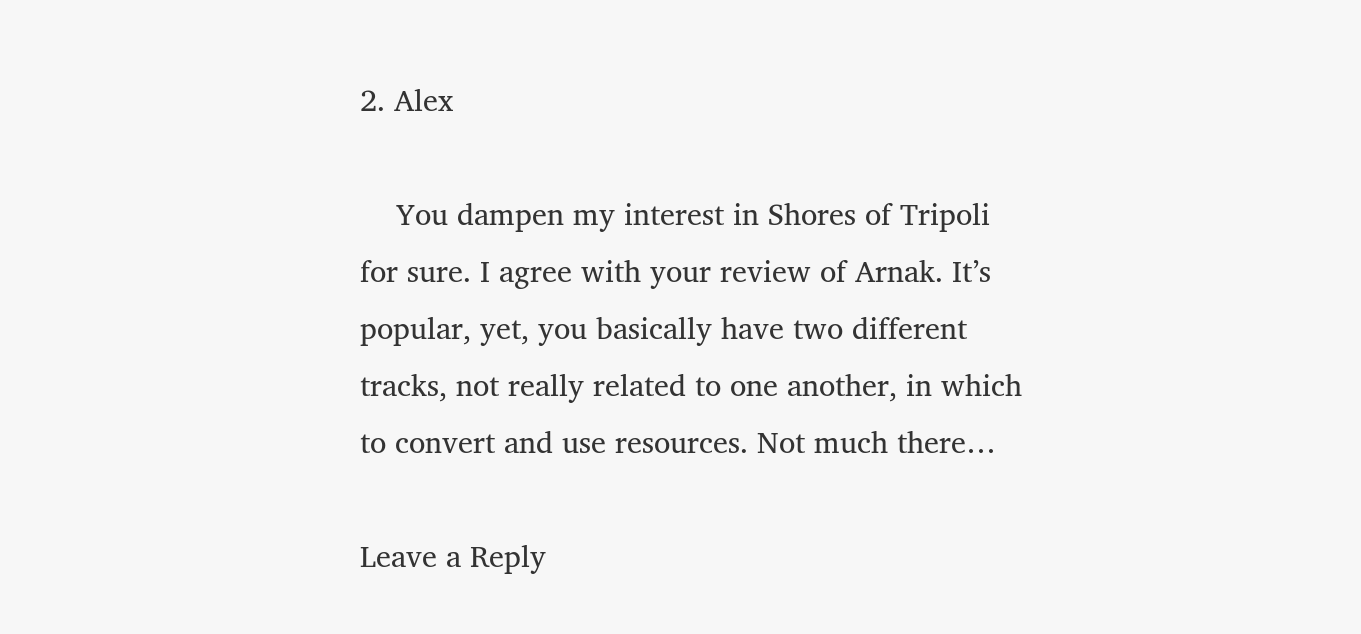2. Alex

    You dampen my interest in Shores of Tripoli for sure. I agree with your review of Arnak. It’s popular, yet, you basically have two different tracks, not really related to one another, in which to convert and use resources. Not much there…

Leave a Reply